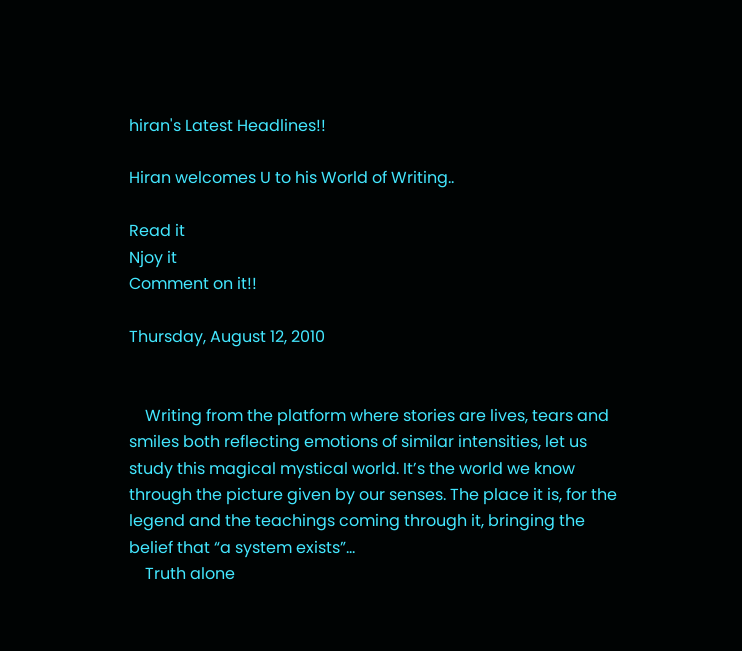hiran's Latest Headlines!!

Hiran welcomes U to his World of Writing..

Read it
Njoy it
Comment on it!!

Thursday, August 12, 2010


    Writing from the platform where stories are lives, tears and smiles both reflecting emotions of similar intensities, let us study this magical mystical world. It’s the world we know through the picture given by our senses. The place it is, for the legend and the teachings coming through it, bringing the belief that “a system exists”…
    Truth alone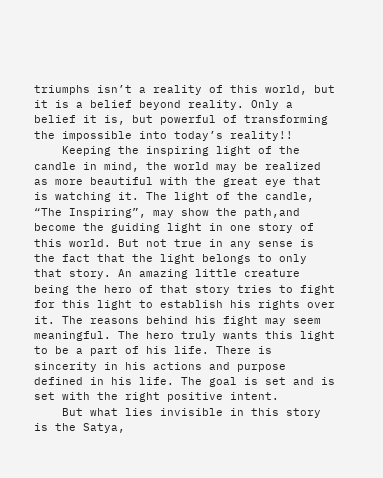triumphs isn’t a reality of this world, but it is a belief beyond reality. Only a belief it is, but powerful of transforming the impossible into today’s reality!!
    Keeping the inspiring light of the candle in mind, the world may be realized as more beautiful with the great eye that is watching it. The light of the candle, “The Inspiring”, may show the path,and become the guiding light in one story of this world. But not true in any sense is the fact that the light belongs to only that story. An amazing little creature being the hero of that story tries to fight for this light to establish his rights over it. The reasons behind his fight may seem meaningful. The hero truly wants this light to be a part of his life. There is sincerity in his actions and purpose defined in his life. The goal is set and is set with the right positive intent.
    But what lies invisible in this story is the Satya,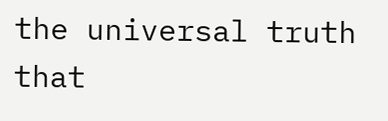the universal truth that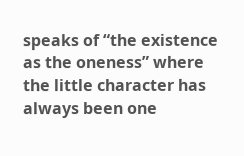speaks of “the existence as the oneness” where the little character has always been one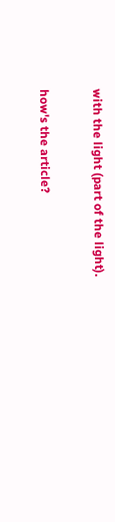with the light (part of the light).

how's the article?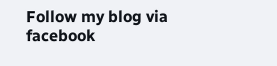Follow my blog via facebook